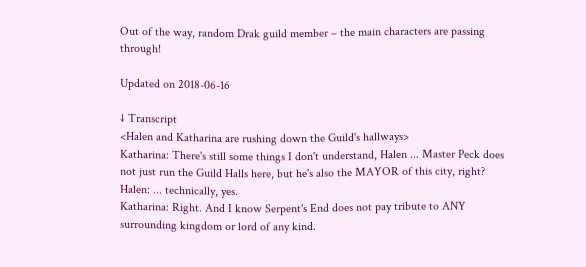Out of the way, random Drak guild member – the main characters are passing through!

Updated on 2018-06-16

↓ Transcript
<Halen and Katharina are rushing down the Guild's hallways>
Katharina: There's still some things I don't understand, Halen ... Master Peck does not just run the Guild Halls here, but he's also the MAYOR of this city, right?
Halen: ... technically, yes.
Katharina: Right. And I know Serpent's End does not pay tribute to ANY surrounding kingdom or lord of any kind.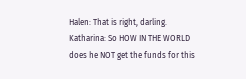Halen: That is right, darling.
Katharina: So HOW IN THE WORLD does he NOT get the funds for this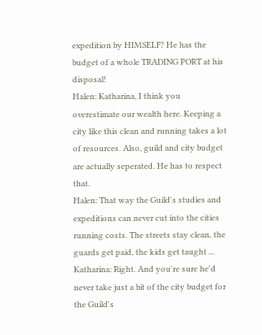expedition by HIMSELF? He has the budget of a whole TRADING PORT at his disposal!
Halen: Katharina, I think you overestimate our wealth here. Keeping a city like this clean and running takes a lot of resources. Also, guild and city budget are actually seperated. He has to respect that.
Halen: That way the Guild's studies and expeditions can never cut into the cities running costs. The streets stay clean, the guards get paid, the kids get taught ...
Katharina: Right. And you're sure he'd never take just a bit of the city budget for the Guild's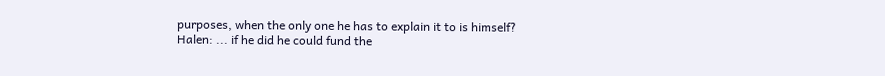purposes, when the only one he has to explain it to is himself?
Halen: ... if he did he could fund the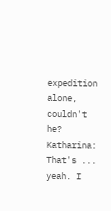expedition alone, couldn't he?
Katharina: That's ... yeah. I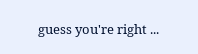guess you're right ...